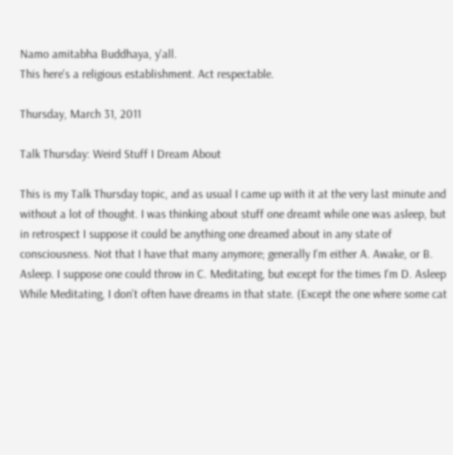Namo amitabha Buddhaya, y'all.
This here's a religious establishment. Act respectable.

Thursday, March 31, 2011

Talk Thursday: Weird Stuff I Dream About

This is my Talk Thursday topic, and as usual I came up with it at the very last minute and without a lot of thought. I was thinking about stuff one dreamt while one was asleep, but in retrospect I suppose it could be anything one dreamed about in any state of consciousness. Not that I have that many anymore; generally I'm either A. Awake, or B. Asleep. I suppose one could throw in C. Meditating, but except for the times I'm D. Asleep While Meditating, I don't often have dreams in that state. (Except the one where some cat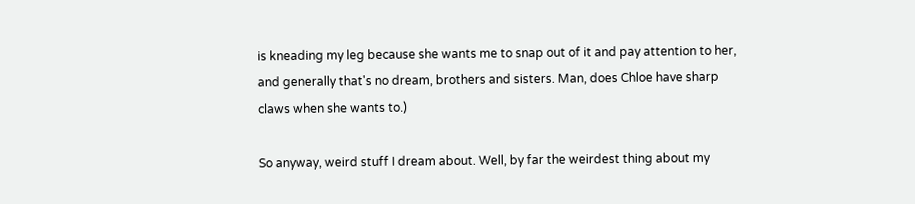is kneading my leg because she wants me to snap out of it and pay attention to her, and generally that's no dream, brothers and sisters. Man, does Chloe have sharp claws when she wants to.)

So anyway, weird stuff I dream about. Well, by far the weirdest thing about my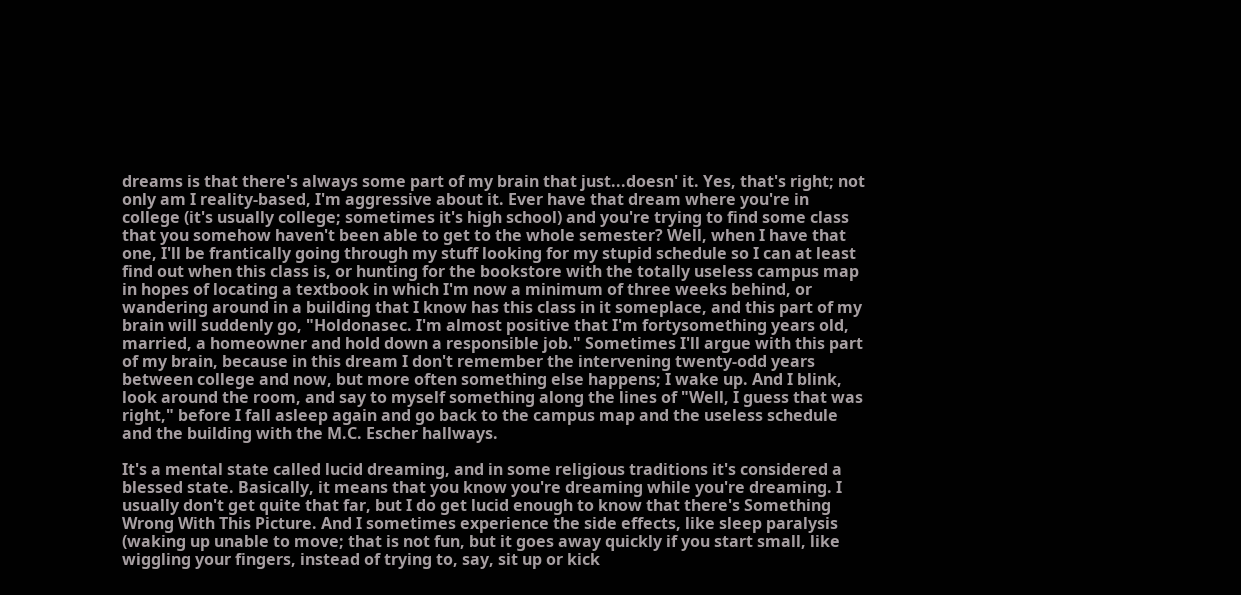dreams is that there's always some part of my brain that just...doesn' it. Yes, that's right; not only am I reality-based, I'm aggressive about it. Ever have that dream where you're in college (it's usually college; sometimes it's high school) and you're trying to find some class that you somehow haven't been able to get to the whole semester? Well, when I have that one, I'll be frantically going through my stuff looking for my stupid schedule so I can at least find out when this class is, or hunting for the bookstore with the totally useless campus map in hopes of locating a textbook in which I'm now a minimum of three weeks behind, or wandering around in a building that I know has this class in it someplace, and this part of my brain will suddenly go, "Holdonasec. I'm almost positive that I'm fortysomething years old, married, a homeowner and hold down a responsible job." Sometimes I'll argue with this part of my brain, because in this dream I don't remember the intervening twenty-odd years between college and now, but more often something else happens; I wake up. And I blink, look around the room, and say to myself something along the lines of "Well, I guess that was right," before I fall asleep again and go back to the campus map and the useless schedule and the building with the M.C. Escher hallways.

It's a mental state called lucid dreaming, and in some religious traditions it's considered a blessed state. Basically, it means that you know you're dreaming while you're dreaming. I usually don't get quite that far, but I do get lucid enough to know that there's Something Wrong With This Picture. And I sometimes experience the side effects, like sleep paralysis (waking up unable to move; that is not fun, but it goes away quickly if you start small, like wiggling your fingers, instead of trying to, say, sit up or kick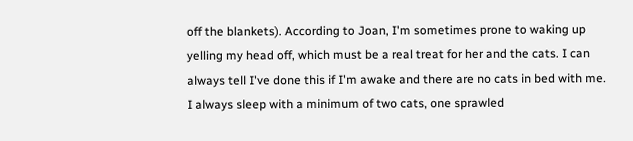off the blankets). According to Joan, I'm sometimes prone to waking up yelling my head off, which must be a real treat for her and the cats. I can always tell I've done this if I'm awake and there are no cats in bed with me. I always sleep with a minimum of two cats, one sprawled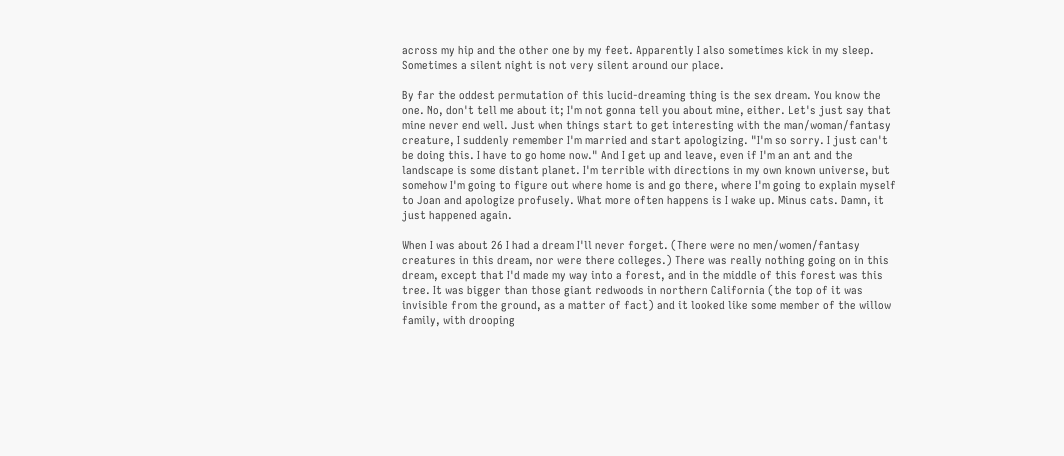across my hip and the other one by my feet. Apparently I also sometimes kick in my sleep. Sometimes a silent night is not very silent around our place.

By far the oddest permutation of this lucid-dreaming thing is the sex dream. You know the one. No, don't tell me about it; I'm not gonna tell you about mine, either. Let's just say that mine never end well. Just when things start to get interesting with the man/woman/fantasy creature, I suddenly remember I'm married and start apologizing. "I'm so sorry. I just can't be doing this. I have to go home now." And I get up and leave, even if I'm an ant and the landscape is some distant planet. I'm terrible with directions in my own known universe, but somehow I'm going to figure out where home is and go there, where I'm going to explain myself to Joan and apologize profusely. What more often happens is I wake up. Minus cats. Damn, it just happened again.

When I was about 26 I had a dream I'll never forget. (There were no men/women/fantasy creatures in this dream, nor were there colleges.) There was really nothing going on in this dream, except that I'd made my way into a forest, and in the middle of this forest was this tree. It was bigger than those giant redwoods in northern California (the top of it was invisible from the ground, as a matter of fact) and it looked like some member of the willow family, with drooping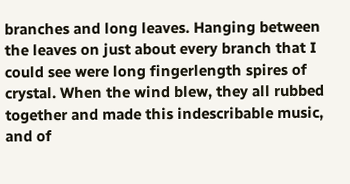branches and long leaves. Hanging between the leaves on just about every branch that I could see were long fingerlength spires of crystal. When the wind blew, they all rubbed together and made this indescribable music, and of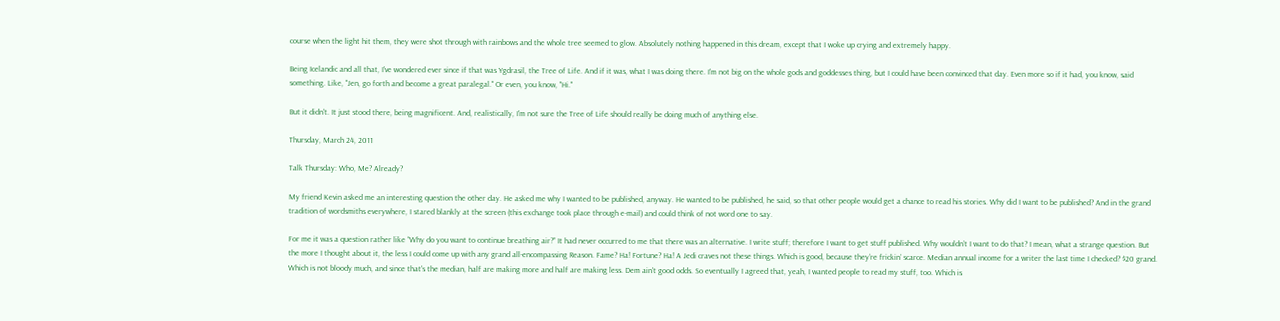course when the light hit them, they were shot through with rainbows and the whole tree seemed to glow. Absolutely nothing happened in this dream, except that I woke up crying and extremely happy.

Being Icelandic and all that, I've wondered ever since if that was Ygdrasil, the Tree of Life. And if it was, what I was doing there. I'm not big on the whole gods and goddesses thing, but I could have been convinced that day. Even more so if it had, you know, said something. Like, "Jen, go forth and become a great paralegal." Or even, you know, "Hi."

But it didn't. It just stood there, being magnificent. And, realistically, I'm not sure the Tree of Life should really be doing much of anything else.

Thursday, March 24, 2011

Talk Thursday: Who, Me? Already?

My friend Kevin asked me an interesting question the other day. He asked me why I wanted to be published, anyway. He wanted to be published, he said, so that other people would get a chance to read his stories. Why did I want to be published? And in the grand tradition of wordsmiths everywhere, I stared blankly at the screen (this exchange took place through e-mail) and could think of not word one to say.

For me it was a question rather like “Why do you want to continue breathing air?” It had never occurred to me that there was an alternative. I write stuff; therefore I want to get stuff published. Why wouldn’t I want to do that? I mean, what a strange question. But the more I thought about it, the less I could come up with any grand all-encompassing Reason. Fame? Ha! Fortune? Ha! A Jedi craves not these things. Which is good, because they’re frickin’ scarce. Median annual income for a writer the last time I checked? $20 grand. Which is not bloody much, and since that's the median, half are making more and half are making less. Dem ain't good odds. So eventually I agreed that, yeah, I wanted people to read my stuff, too. Which is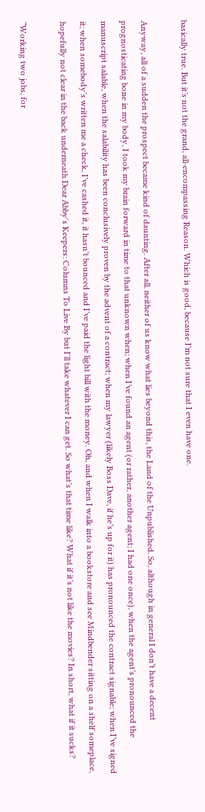basically true. But it’s not the grand, all-encompassing Reason. Which is good, because I’m not sure that I even have one.

Anyway, all of a sudden the prospect became kind of daunting. After all, neither of us know what lies beyond this, the Land of the Unpublished. So, although in general I don’t have a decent prognosticating bone in my body, I took my brain forward in time to that unknown when; when I’ve found an agent (or rather, another agent; I had one once), when the agent’s pronounced the manuscript salable, when the salability has been conclusively proven by the advent of a contract; when my lawyer (likely Boss Dave, if he’s up for it) has pronounced the contract signable; when I’ve signed it; when somebody’s written me a check, I’ve cashed it, it hasn’t bounced and I’ve paid the light bill with the money. Oh, and when I walk into a bookstore and see Mindbender sitting on a shelf someplace, hopefully not clear in the back underneath Dear Abby's Keepers: Columns To Live By but I'll take whatever I can get. So what’s that time like? What if it’s not like the movies? In short, what if it sucks?

“Working two jobs, for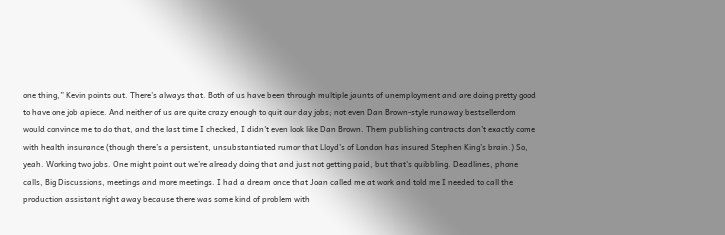one thing,” Kevin points out. There’s always that. Both of us have been through multiple jaunts of unemployment and are doing pretty good to have one job apiece. And neither of us are quite crazy enough to quit our day jobs; not even Dan Brown-style runaway bestsellerdom would convince me to do that, and the last time I checked, I didn't even look like Dan Brown. Them publishing contracts don't exactly come with health insurance (though there’s a persistent, unsubstantiated rumor that Lloyd’s of London has insured Stephen King’s brain.) So, yeah. Working two jobs. One might point out we’re already doing that and just not getting paid, but that’s quibbling. Deadlines, phone calls, Big Discussions, meetings and more meetings. I had a dream once that Joan called me at work and told me I needed to call the production assistant right away because there was some kind of problem with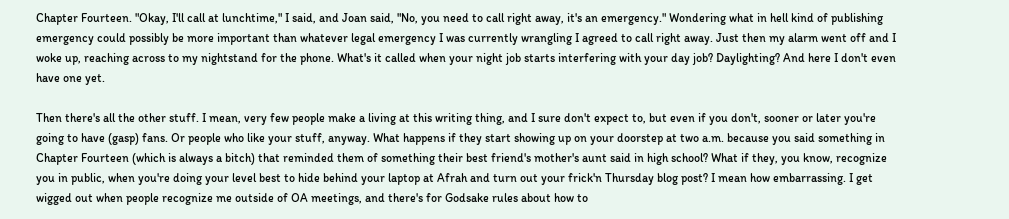Chapter Fourteen. "Okay, I'll call at lunchtime," I said, and Joan said, "No, you need to call right away, it's an emergency." Wondering what in hell kind of publishing emergency could possibly be more important than whatever legal emergency I was currently wrangling I agreed to call right away. Just then my alarm went off and I woke up, reaching across to my nightstand for the phone. What's it called when your night job starts interfering with your day job? Daylighting? And here I don't even have one yet.

Then there's all the other stuff. I mean, very few people make a living at this writing thing, and I sure don't expect to, but even if you don't, sooner or later you're going to have (gasp) fans. Or people who like your stuff, anyway. What happens if they start showing up on your doorstep at two a.m. because you said something in Chapter Fourteen (which is always a bitch) that reminded them of something their best friend's mother's aunt said in high school? What if they, you know, recognize you in public, when you're doing your level best to hide behind your laptop at Afrah and turn out your frick'n Thursday blog post? I mean how embarrassing. I get wigged out when people recognize me outside of OA meetings, and there's for Godsake rules about how to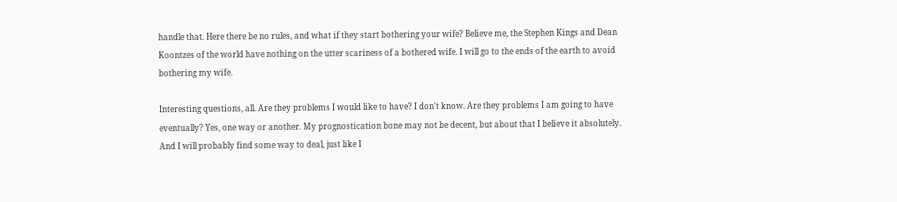handle that. Here there be no rules, and what if they start bothering your wife? Believe me, the Stephen Kings and Dean Koontzes of the world have nothing on the utter scariness of a bothered wife. I will go to the ends of the earth to avoid bothering my wife.

Interesting questions, all. Are they problems I would like to have? I don't know. Are they problems I am going to have eventually? Yes, one way or another. My prognostication bone may not be decent, but about that I believe it absolutely. And I will probably find some way to deal, just like I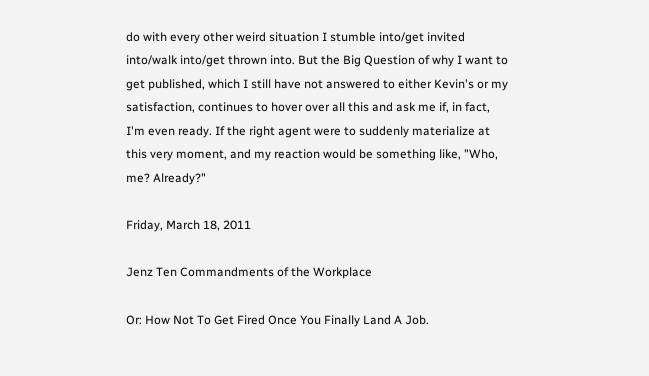do with every other weird situation I stumble into/get invited into/walk into/get thrown into. But the Big Question of why I want to get published, which I still have not answered to either Kevin's or my satisfaction, continues to hover over all this and ask me if, in fact, I'm even ready. If the right agent were to suddenly materialize at this very moment, and my reaction would be something like, "Who, me? Already?"

Friday, March 18, 2011

Jenz Ten Commandments of the Workplace

Or: How Not To Get Fired Once You Finally Land A Job.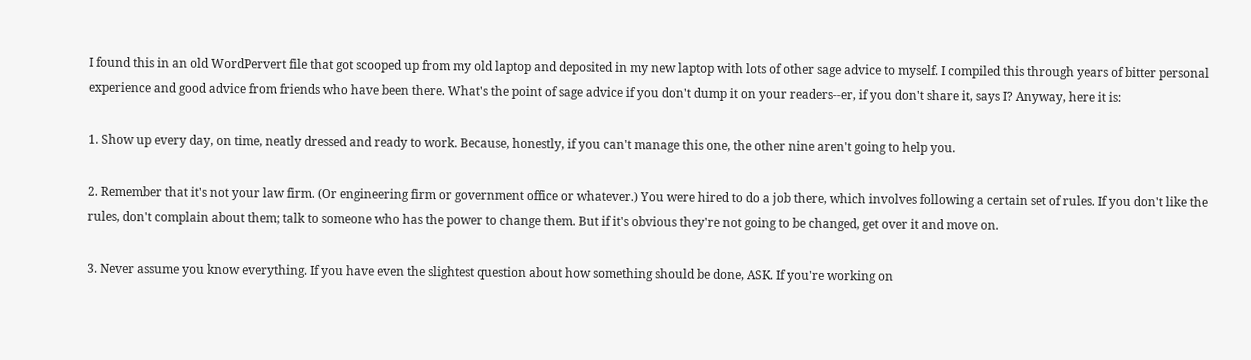I found this in an old WordPervert file that got scooped up from my old laptop and deposited in my new laptop with lots of other sage advice to myself. I compiled this through years of bitter personal experience and good advice from friends who have been there. What's the point of sage advice if you don't dump it on your readers--er, if you don't share it, says I? Anyway, here it is:

1. Show up every day, on time, neatly dressed and ready to work. Because, honestly, if you can't manage this one, the other nine aren't going to help you.

2. Remember that it's not your law firm. (Or engineering firm or government office or whatever.) You were hired to do a job there, which involves following a certain set of rules. If you don't like the rules, don't complain about them; talk to someone who has the power to change them. But if it's obvious they're not going to be changed, get over it and move on.

3. Never assume you know everything. If you have even the slightest question about how something should be done, ASK. If you're working on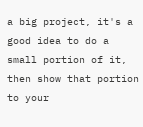a big project, it's a good idea to do a small portion of it, then show that portion to your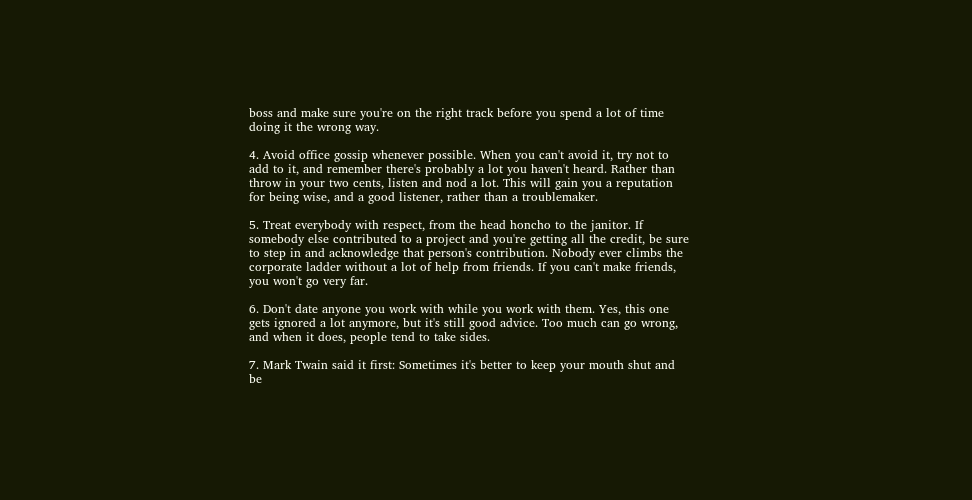boss and make sure you're on the right track before you spend a lot of time doing it the wrong way.

4. Avoid office gossip whenever possible. When you can't avoid it, try not to add to it, and remember there's probably a lot you haven't heard. Rather than throw in your two cents, listen and nod a lot. This will gain you a reputation for being wise, and a good listener, rather than a troublemaker.

5. Treat everybody with respect, from the head honcho to the janitor. If somebody else contributed to a project and you're getting all the credit, be sure to step in and acknowledge that person's contribution. Nobody ever climbs the corporate ladder without a lot of help from friends. If you can't make friends, you won't go very far.

6. Don't date anyone you work with while you work with them. Yes, this one gets ignored a lot anymore, but it's still good advice. Too much can go wrong, and when it does, people tend to take sides.

7. Mark Twain said it first: Sometimes it's better to keep your mouth shut and be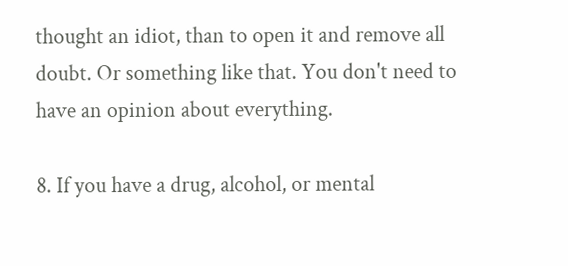thought an idiot, than to open it and remove all doubt. Or something like that. You don't need to have an opinion about everything.

8. If you have a drug, alcohol, or mental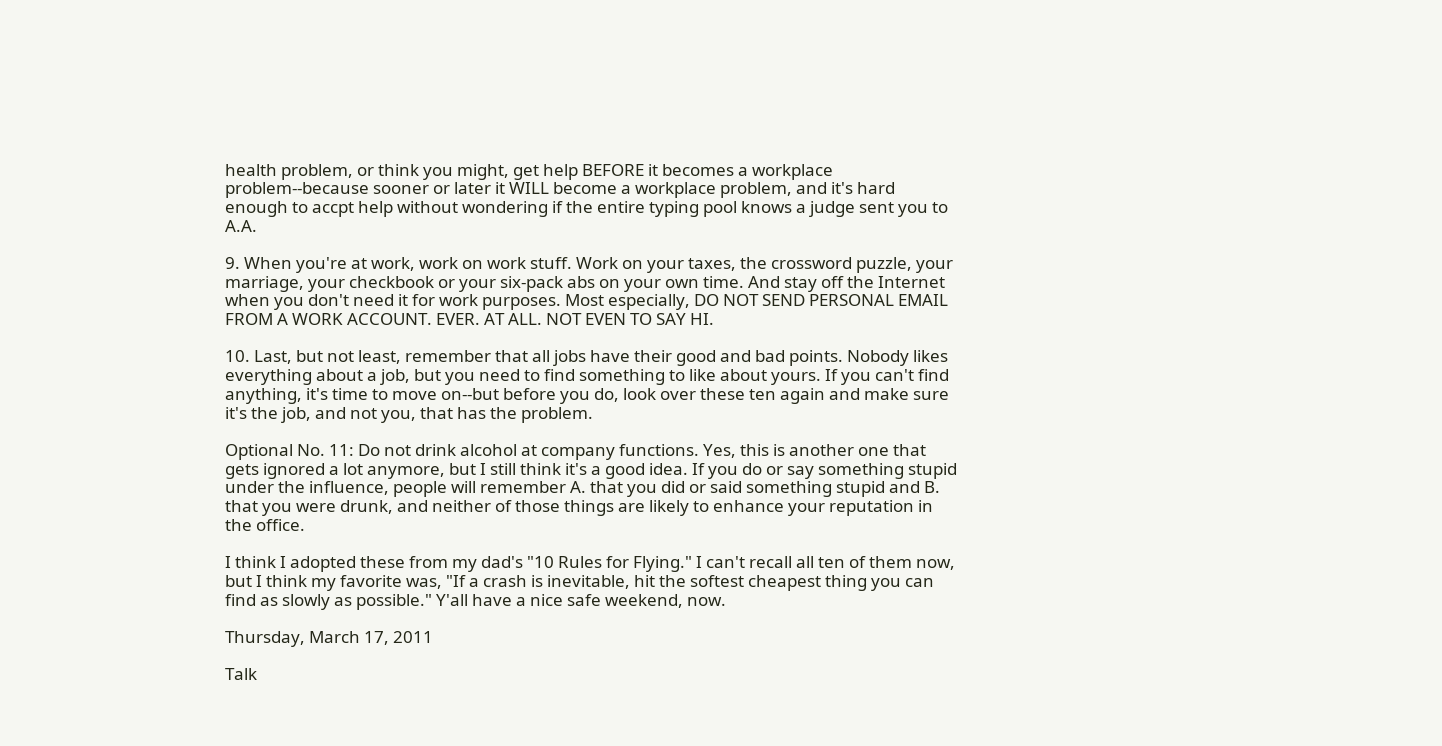health problem, or think you might, get help BEFORE it becomes a workplace problem--because sooner or later it WILL become a workplace problem, and it's hard enough to accpt help without wondering if the entire typing pool knows a judge sent you to A.A.

9. When you're at work, work on work stuff. Work on your taxes, the crossword puzzle, your marriage, your checkbook or your six-pack abs on your own time. And stay off the Internet when you don't need it for work purposes. Most especially, DO NOT SEND PERSONAL EMAIL FROM A WORK ACCOUNT. EVER. AT ALL. NOT EVEN TO SAY HI.

10. Last, but not least, remember that all jobs have their good and bad points. Nobody likes everything about a job, but you need to find something to like about yours. If you can't find anything, it's time to move on--but before you do, look over these ten again and make sure it's the job, and not you, that has the problem.

Optional No. 11: Do not drink alcohol at company functions. Yes, this is another one that gets ignored a lot anymore, but I still think it's a good idea. If you do or say something stupid under the influence, people will remember A. that you did or said something stupid and B. that you were drunk, and neither of those things are likely to enhance your reputation in the office.

I think I adopted these from my dad's "10 Rules for Flying." I can't recall all ten of them now, but I think my favorite was, "If a crash is inevitable, hit the softest cheapest thing you can find as slowly as possible." Y'all have a nice safe weekend, now.

Thursday, March 17, 2011

Talk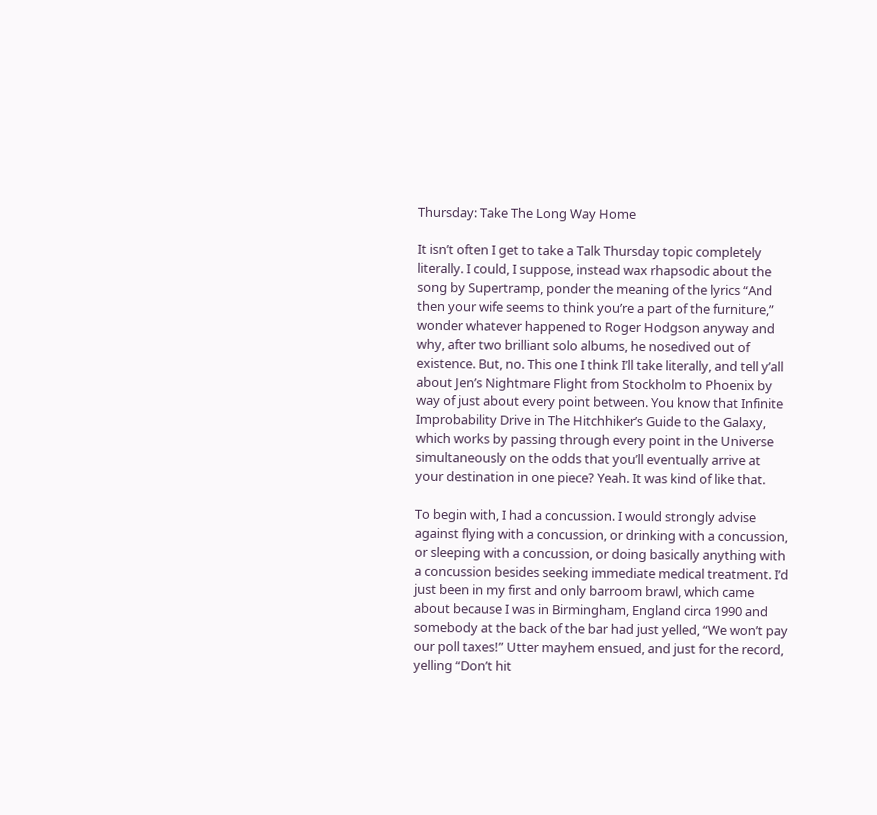Thursday: Take The Long Way Home

It isn’t often I get to take a Talk Thursday topic completely literally. I could, I suppose, instead wax rhapsodic about the song by Supertramp, ponder the meaning of the lyrics “And then your wife seems to think you’re a part of the furniture,” wonder whatever happened to Roger Hodgson anyway and why, after two brilliant solo albums, he nosedived out of existence. But, no. This one I think I’ll take literally, and tell y’all about Jen’s Nightmare Flight from Stockholm to Phoenix by way of just about every point between. You know that Infinite Improbability Drive in The Hitchhiker’s Guide to the Galaxy, which works by passing through every point in the Universe simultaneously on the odds that you’ll eventually arrive at your destination in one piece? Yeah. It was kind of like that.

To begin with, I had a concussion. I would strongly advise against flying with a concussion, or drinking with a concussion, or sleeping with a concussion, or doing basically anything with a concussion besides seeking immediate medical treatment. I’d just been in my first and only barroom brawl, which came about because I was in Birmingham, England circa 1990 and somebody at the back of the bar had just yelled, “We won’t pay our poll taxes!” Utter mayhem ensued, and just for the record, yelling “Don’t hit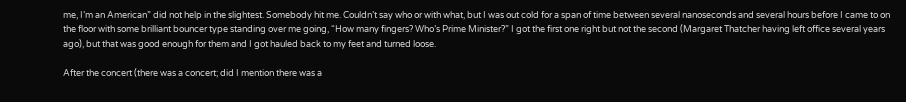me, I’m an American” did not help in the slightest. Somebody hit me. Couldn’t say who or with what, but I was out cold for a span of time between several nanoseconds and several hours before I came to on the floor with some brilliant bouncer type standing over me going, “How many fingers? Who’s Prime Minister?” I got the first one right but not the second (Margaret Thatcher having left office several years ago), but that was good enough for them and I got hauled back to my feet and turned loose.

After the concert (there was a concert; did I mention there was a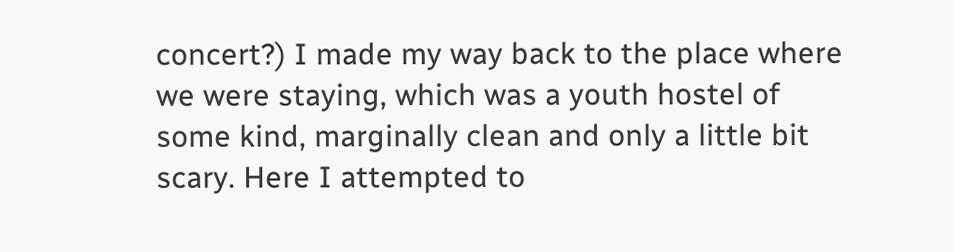concert?) I made my way back to the place where we were staying, which was a youth hostel of some kind, marginally clean and only a little bit scary. Here I attempted to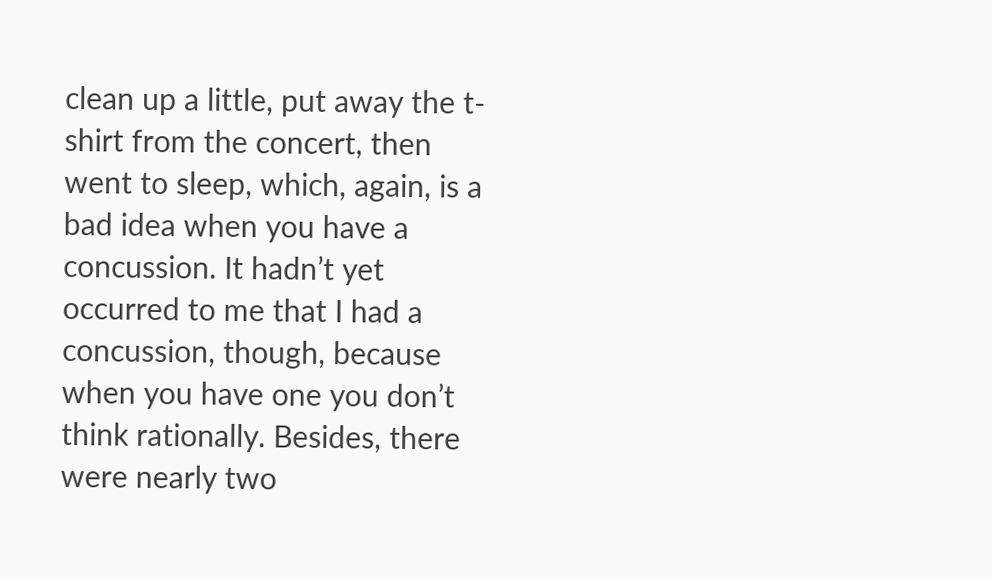clean up a little, put away the t-shirt from the concert, then went to sleep, which, again, is a bad idea when you have a concussion. It hadn’t yet occurred to me that I had a concussion, though, because when you have one you don’t think rationally. Besides, there were nearly two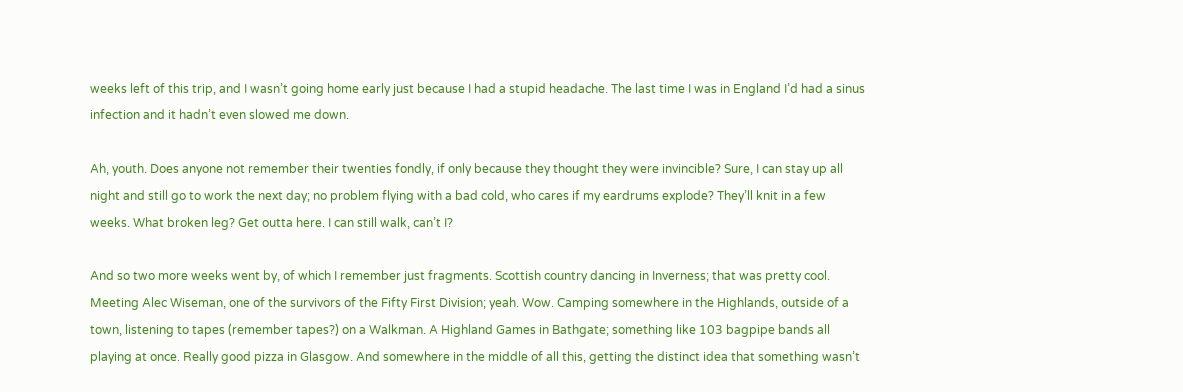weeks left of this trip, and I wasn’t going home early just because I had a stupid headache. The last time I was in England I’d had a sinus infection and it hadn’t even slowed me down.

Ah, youth. Does anyone not remember their twenties fondly, if only because they thought they were invincible? Sure, I can stay up all night and still go to work the next day; no problem flying with a bad cold, who cares if my eardrums explode? They’ll knit in a few weeks. What broken leg? Get outta here. I can still walk, can’t I?

And so two more weeks went by, of which I remember just fragments. Scottish country dancing in Inverness; that was pretty cool. Meeting Alec Wiseman, one of the survivors of the Fifty First Division; yeah. Wow. Camping somewhere in the Highlands, outside of a town, listening to tapes (remember tapes?) on a Walkman. A Highland Games in Bathgate; something like 103 bagpipe bands all playing at once. Really good pizza in Glasgow. And somewhere in the middle of all this, getting the distinct idea that something wasn’t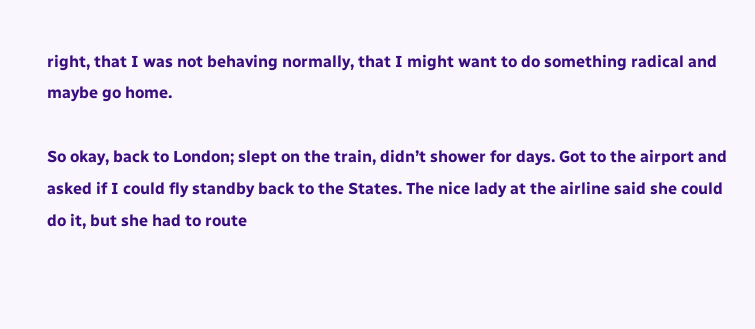right, that I was not behaving normally, that I might want to do something radical and maybe go home.

So okay, back to London; slept on the train, didn’t shower for days. Got to the airport and asked if I could fly standby back to the States. The nice lady at the airline said she could do it, but she had to route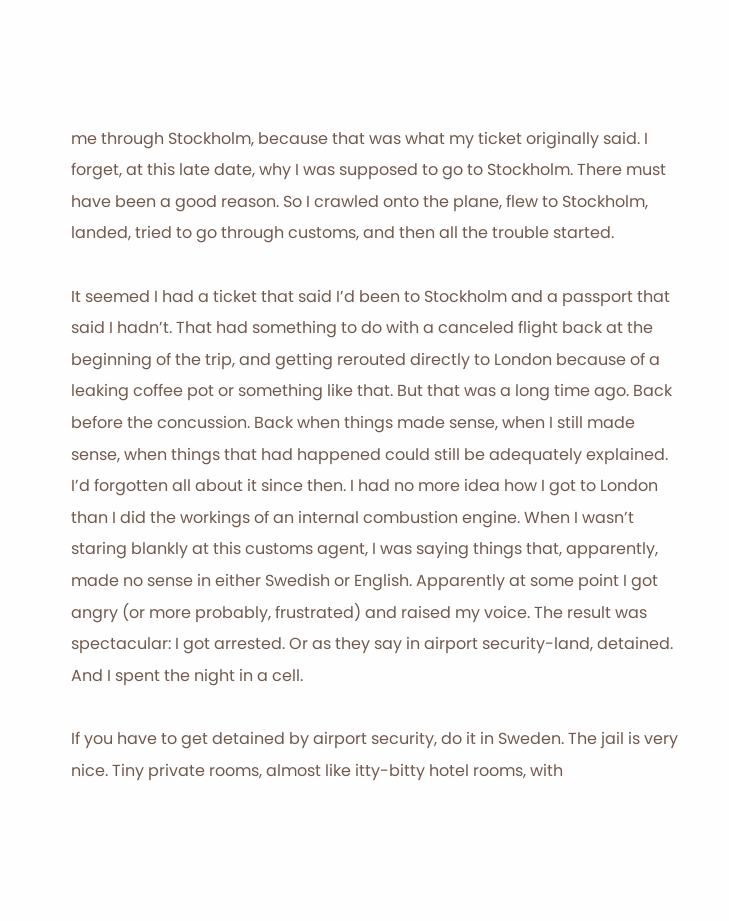me through Stockholm, because that was what my ticket originally said. I forget, at this late date, why I was supposed to go to Stockholm. There must have been a good reason. So I crawled onto the plane, flew to Stockholm, landed, tried to go through customs, and then all the trouble started.

It seemed I had a ticket that said I’d been to Stockholm and a passport that said I hadn’t. That had something to do with a canceled flight back at the beginning of the trip, and getting rerouted directly to London because of a leaking coffee pot or something like that. But that was a long time ago. Back before the concussion. Back when things made sense, when I still made sense, when things that had happened could still be adequately explained. I’d forgotten all about it since then. I had no more idea how I got to London than I did the workings of an internal combustion engine. When I wasn’t staring blankly at this customs agent, I was saying things that, apparently, made no sense in either Swedish or English. Apparently at some point I got angry (or more probably, frustrated) and raised my voice. The result was spectacular: I got arrested. Or as they say in airport security-land, detained. And I spent the night in a cell.

If you have to get detained by airport security, do it in Sweden. The jail is very nice. Tiny private rooms, almost like itty-bitty hotel rooms, with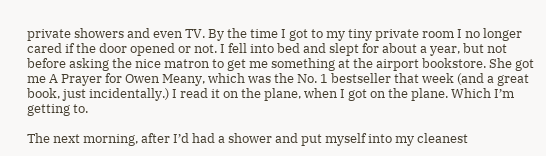private showers and even TV. By the time I got to my tiny private room I no longer cared if the door opened or not. I fell into bed and slept for about a year, but not before asking the nice matron to get me something at the airport bookstore. She got me A Prayer for Owen Meany, which was the No. 1 bestseller that week (and a great book, just incidentally.) I read it on the plane, when I got on the plane. Which I’m getting to.

The next morning, after I’d had a shower and put myself into my cleanest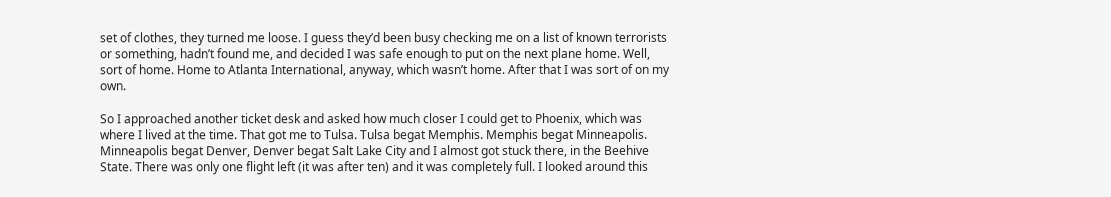set of clothes, they turned me loose. I guess they’d been busy checking me on a list of known terrorists or something, hadn’t found me, and decided I was safe enough to put on the next plane home. Well, sort of home. Home to Atlanta International, anyway, which wasn’t home. After that I was sort of on my own.

So I approached another ticket desk and asked how much closer I could get to Phoenix, which was where I lived at the time. That got me to Tulsa. Tulsa begat Memphis. Memphis begat Minneapolis. Minneapolis begat Denver, Denver begat Salt Lake City and I almost got stuck there, in the Beehive State. There was only one flight left (it was after ten) and it was completely full. I looked around this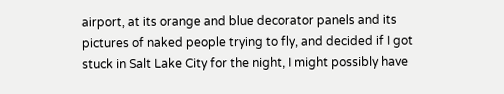airport, at its orange and blue decorator panels and its pictures of naked people trying to fly, and decided if I got stuck in Salt Lake City for the night, I might possibly have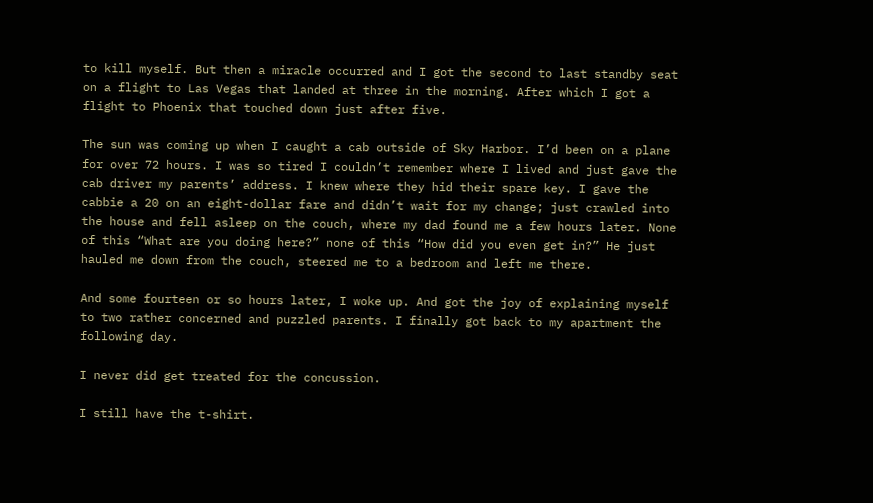to kill myself. But then a miracle occurred and I got the second to last standby seat on a flight to Las Vegas that landed at three in the morning. After which I got a flight to Phoenix that touched down just after five.

The sun was coming up when I caught a cab outside of Sky Harbor. I’d been on a plane for over 72 hours. I was so tired I couldn’t remember where I lived and just gave the cab driver my parents’ address. I knew where they hid their spare key. I gave the cabbie a 20 on an eight-dollar fare and didn’t wait for my change; just crawled into the house and fell asleep on the couch, where my dad found me a few hours later. None of this “What are you doing here?” none of this “How did you even get in?” He just hauled me down from the couch, steered me to a bedroom and left me there.

And some fourteen or so hours later, I woke up. And got the joy of explaining myself to two rather concerned and puzzled parents. I finally got back to my apartment the following day.

I never did get treated for the concussion.

I still have the t-shirt.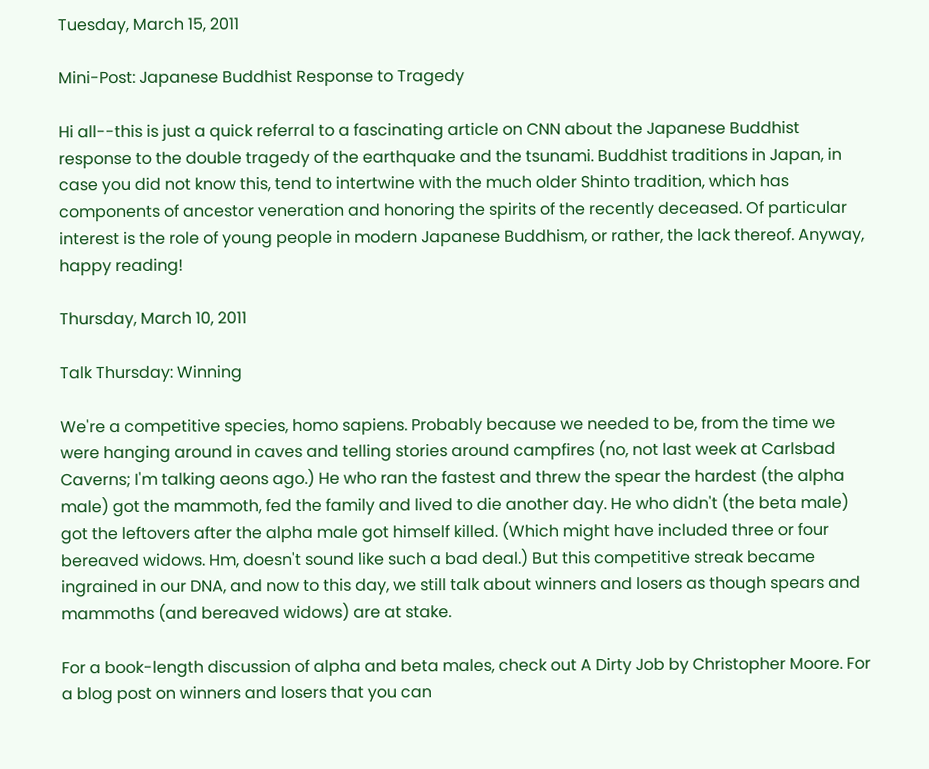Tuesday, March 15, 2011

Mini-Post: Japanese Buddhist Response to Tragedy

Hi all--this is just a quick referral to a fascinating article on CNN about the Japanese Buddhist response to the double tragedy of the earthquake and the tsunami. Buddhist traditions in Japan, in case you did not know this, tend to intertwine with the much older Shinto tradition, which has components of ancestor veneration and honoring the spirits of the recently deceased. Of particular interest is the role of young people in modern Japanese Buddhism, or rather, the lack thereof. Anyway, happy reading!

Thursday, March 10, 2011

Talk Thursday: Winning

We're a competitive species, homo sapiens. Probably because we needed to be, from the time we were hanging around in caves and telling stories around campfires (no, not last week at Carlsbad Caverns; I'm talking aeons ago.) He who ran the fastest and threw the spear the hardest (the alpha male) got the mammoth, fed the family and lived to die another day. He who didn't (the beta male) got the leftovers after the alpha male got himself killed. (Which might have included three or four bereaved widows. Hm, doesn't sound like such a bad deal.) But this competitive streak became ingrained in our DNA, and now to this day, we still talk about winners and losers as though spears and mammoths (and bereaved widows) are at stake.

For a book-length discussion of alpha and beta males, check out A Dirty Job by Christopher Moore. For a blog post on winners and losers that you can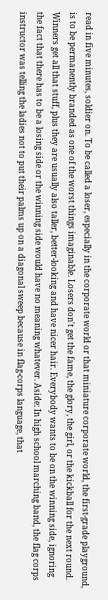read in five minutes, soldier on. To be called a loser, especially in the corporate world or that miniature corporate world, the first-grade playground, is to be permanently branded as one of the worst things imaginable. Losers don't get the fame, the glory, the girl, or the kickball for the next round. Winners get all that stuff, plus they are usually also taller, better-looking and have nicer hair. Everybody wants to be on the winning side, ignoring the fact that there has to be a losing side or the winning side would have no meaning whatever. Aside: In high school marching band, the flag corps instructor was telling the ladies not to put their palms up on a diagonal sweep because in flag-corps language, that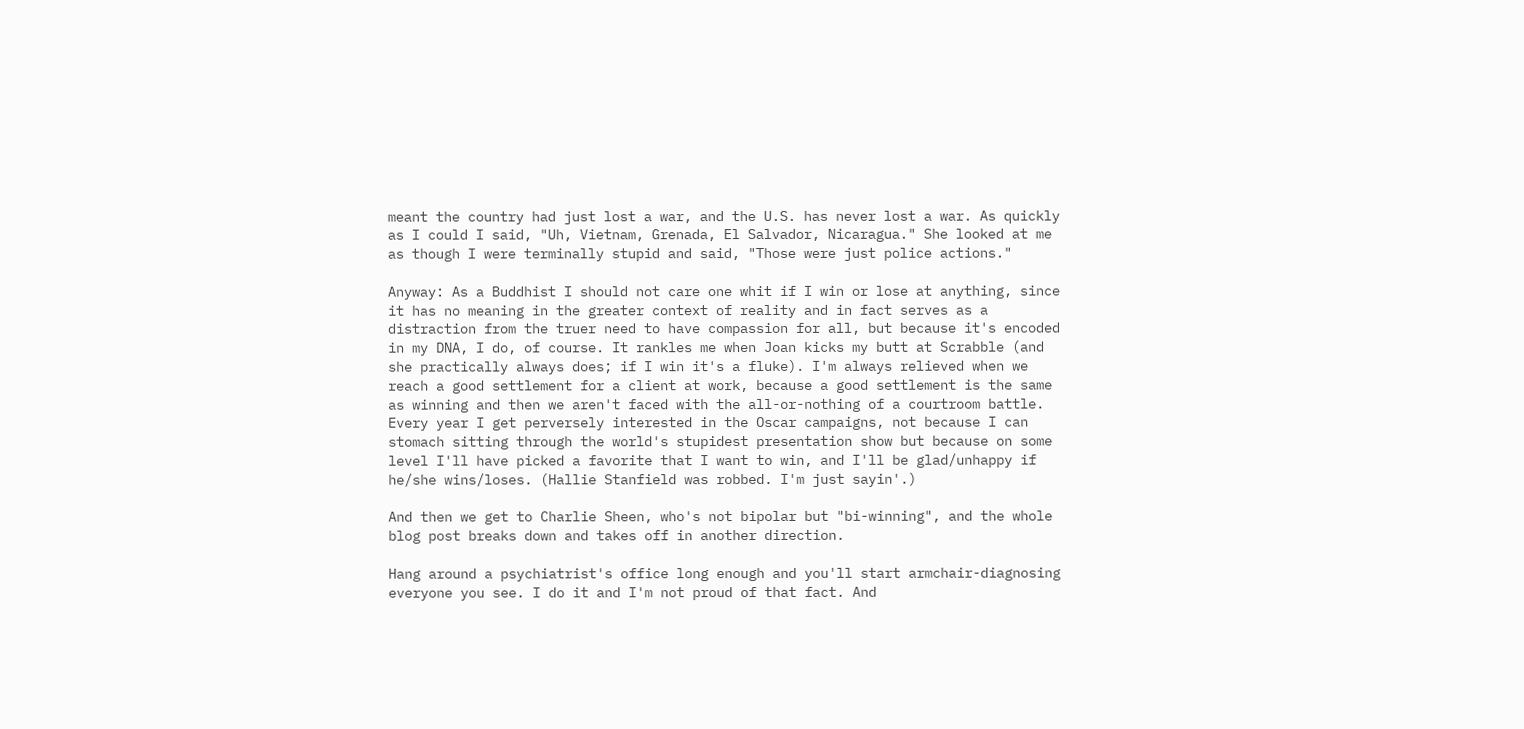meant the country had just lost a war, and the U.S. has never lost a war. As quickly as I could I said, "Uh, Vietnam, Grenada, El Salvador, Nicaragua." She looked at me as though I were terminally stupid and said, "Those were just police actions."

Anyway: As a Buddhist I should not care one whit if I win or lose at anything, since it has no meaning in the greater context of reality and in fact serves as a distraction from the truer need to have compassion for all, but because it's encoded in my DNA, I do, of course. It rankles me when Joan kicks my butt at Scrabble (and she practically always does; if I win it's a fluke). I'm always relieved when we reach a good settlement for a client at work, because a good settlement is the same as winning and then we aren't faced with the all-or-nothing of a courtroom battle. Every year I get perversely interested in the Oscar campaigns, not because I can stomach sitting through the world's stupidest presentation show but because on some level I'll have picked a favorite that I want to win, and I'll be glad/unhappy if he/she wins/loses. (Hallie Stanfield was robbed. I'm just sayin'.)

And then we get to Charlie Sheen, who's not bipolar but "bi-winning", and the whole blog post breaks down and takes off in another direction.

Hang around a psychiatrist's office long enough and you'll start armchair-diagnosing everyone you see. I do it and I'm not proud of that fact. And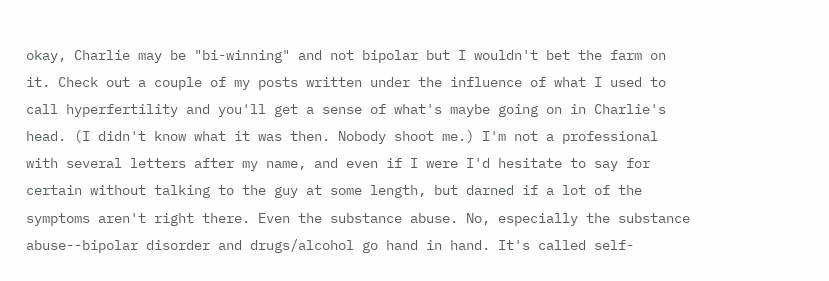okay, Charlie may be "bi-winning" and not bipolar but I wouldn't bet the farm on it. Check out a couple of my posts written under the influence of what I used to call hyperfertility and you'll get a sense of what's maybe going on in Charlie's head. (I didn't know what it was then. Nobody shoot me.) I'm not a professional with several letters after my name, and even if I were I'd hesitate to say for certain without talking to the guy at some length, but darned if a lot of the symptoms aren't right there. Even the substance abuse. No, especially the substance abuse--bipolar disorder and drugs/alcohol go hand in hand. It's called self-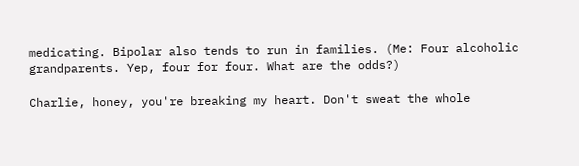medicating. Bipolar also tends to run in families. (Me: Four alcoholic grandparents. Yep, four for four. What are the odds?)

Charlie, honey, you're breaking my heart. Don't sweat the whole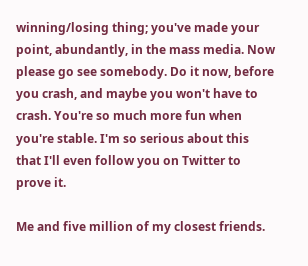winning/losing thing; you've made your point, abundantly, in the mass media. Now please go see somebody. Do it now, before you crash, and maybe you won't have to crash. You're so much more fun when you're stable. I'm so serious about this that I'll even follow you on Twitter to prove it.

Me and five million of my closest friends.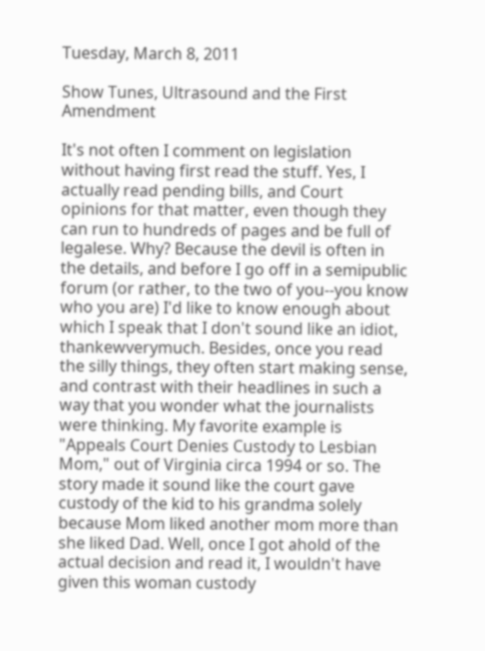Tuesday, March 8, 2011

Show Tunes, Ultrasound and the First Amendment

It's not often I comment on legislation without having first read the stuff. Yes, I actually read pending bills, and Court opinions for that matter, even though they can run to hundreds of pages and be full of legalese. Why? Because the devil is often in the details, and before I go off in a semipublic forum (or rather, to the two of you--you know who you are) I'd like to know enough about which I speak that I don't sound like an idiot, thankewverymuch. Besides, once you read the silly things, they often start making sense, and contrast with their headlines in such a way that you wonder what the journalists were thinking. My favorite example is "Appeals Court Denies Custody to Lesbian Mom," out of Virginia circa 1994 or so. The story made it sound like the court gave custody of the kid to his grandma solely because Mom liked another mom more than she liked Dad. Well, once I got ahold of the actual decision and read it, I wouldn't have given this woman custody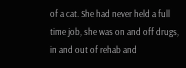of a cat. She had never held a full time job, she was on and off drugs, in and out of rehab and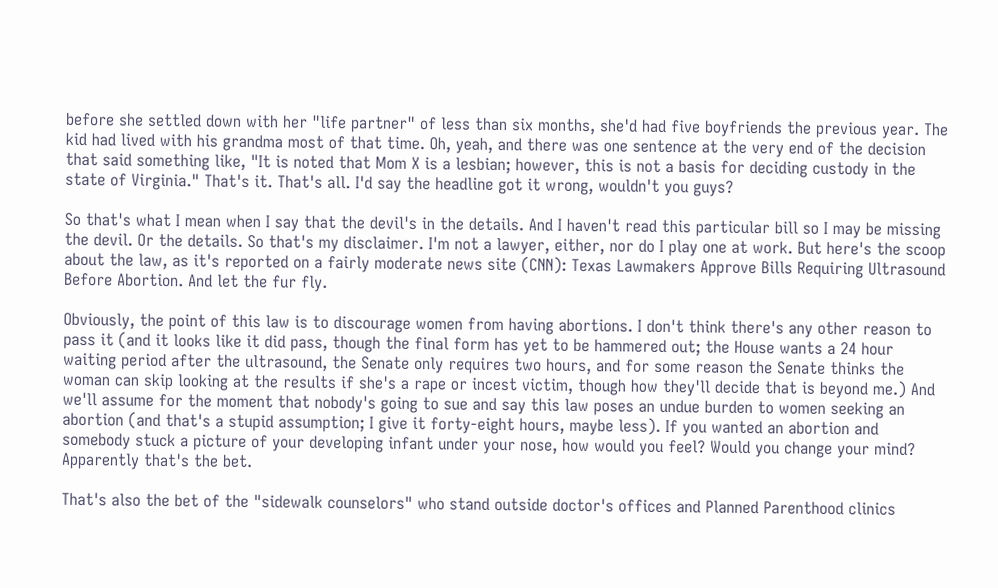before she settled down with her "life partner" of less than six months, she'd had five boyfriends the previous year. The kid had lived with his grandma most of that time. Oh, yeah, and there was one sentence at the very end of the decision that said something like, "It is noted that Mom X is a lesbian; however, this is not a basis for deciding custody in the state of Virginia." That's it. That's all. I'd say the headline got it wrong, wouldn't you guys?

So that's what I mean when I say that the devil's in the details. And I haven't read this particular bill so I may be missing the devil. Or the details. So that's my disclaimer. I'm not a lawyer, either, nor do I play one at work. But here's the scoop about the law, as it's reported on a fairly moderate news site (CNN): Texas Lawmakers Approve Bills Requiring Ultrasound Before Abortion. And let the fur fly.

Obviously, the point of this law is to discourage women from having abortions. I don't think there's any other reason to pass it (and it looks like it did pass, though the final form has yet to be hammered out; the House wants a 24 hour waiting period after the ultrasound, the Senate only requires two hours, and for some reason the Senate thinks the woman can skip looking at the results if she's a rape or incest victim, though how they'll decide that is beyond me.) And we'll assume for the moment that nobody's going to sue and say this law poses an undue burden to women seeking an abortion (and that's a stupid assumption; I give it forty-eight hours, maybe less). If you wanted an abortion and somebody stuck a picture of your developing infant under your nose, how would you feel? Would you change your mind? Apparently that's the bet.

That's also the bet of the "sidewalk counselors" who stand outside doctor's offices and Planned Parenthood clinics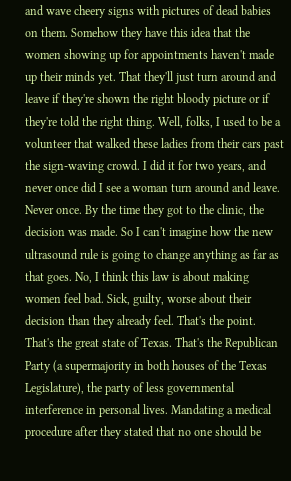and wave cheery signs with pictures of dead babies on them. Somehow they have this idea that the women showing up for appointments haven't made up their minds yet. That they'll just turn around and leave if they're shown the right bloody picture or if they're told the right thing. Well, folks, I used to be a volunteer that walked these ladies from their cars past the sign-waving crowd. I did it for two years, and never once did I see a woman turn around and leave. Never once. By the time they got to the clinic, the decision was made. So I can't imagine how the new ultrasound rule is going to change anything as far as that goes. No, I think this law is about making women feel bad. Sick, guilty, worse about their decision than they already feel. That's the point. That's the great state of Texas. That's the Republican Party (a supermajority in both houses of the Texas Legislature), the party of less governmental interference in personal lives. Mandating a medical procedure after they stated that no one should be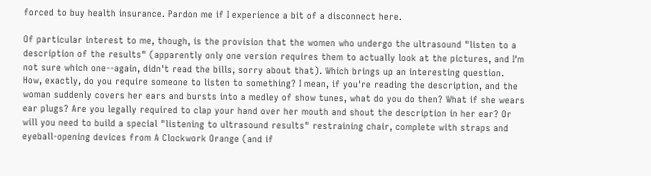forced to buy health insurance. Pardon me if I experience a bit of a disconnect here.

Of particular interest to me, though, is the provision that the women who undergo the ultrasound "listen to a description of the results" (apparently only one version requires them to actually look at the pictures, and I'm not sure which one--again, didn't read the bills, sorry about that). Which brings up an interesting question. How, exactly, do you require someone to listen to something? I mean, if you're reading the description, and the woman suddenly covers her ears and bursts into a medley of show tunes, what do you do then? What if she wears ear plugs? Are you legally required to clap your hand over her mouth and shout the description in her ear? Or will you need to build a special "listening to ultrasound results" restraining chair, complete with straps and eyeball-opening devices from A Clockwork Orange (and if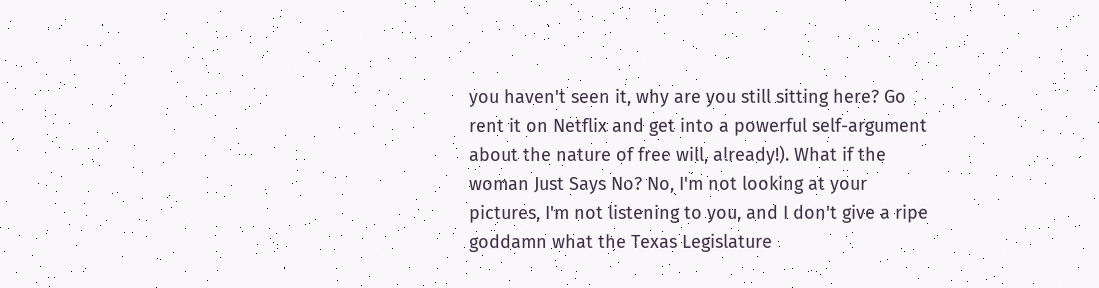you haven't seen it, why are you still sitting here? Go rent it on Netflix and get into a powerful self-argument about the nature of free will, already!). What if the woman Just Says No? No, I'm not looking at your pictures, I'm not listening to you, and I don't give a ripe goddamn what the Texas Legislature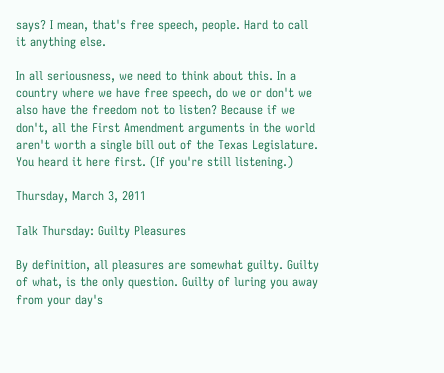says? I mean, that's free speech, people. Hard to call it anything else.

In all seriousness, we need to think about this. In a country where we have free speech, do we or don't we also have the freedom not to listen? Because if we don't, all the First Amendment arguments in the world aren't worth a single bill out of the Texas Legislature. You heard it here first. (If you're still listening.)

Thursday, March 3, 2011

Talk Thursday: Guilty Pleasures

By definition, all pleasures are somewhat guilty. Guilty of what, is the only question. Guilty of luring you away from your day's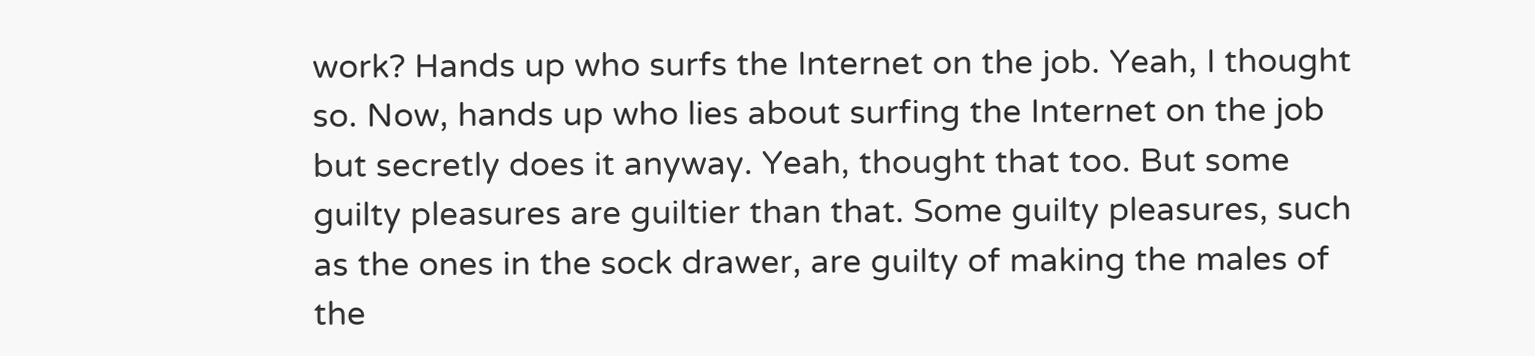work? Hands up who surfs the Internet on the job. Yeah, I thought so. Now, hands up who lies about surfing the Internet on the job but secretly does it anyway. Yeah, thought that too. But some guilty pleasures are guiltier than that. Some guilty pleasures, such as the ones in the sock drawer, are guilty of making the males of the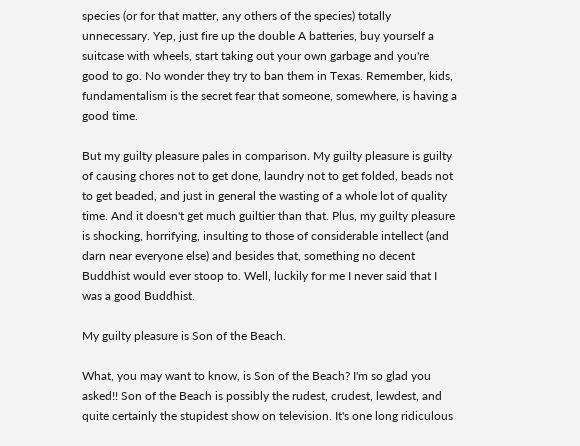species (or for that matter, any others of the species) totally unnecessary. Yep, just fire up the double A batteries, buy yourself a suitcase with wheels, start taking out your own garbage and you're good to go. No wonder they try to ban them in Texas. Remember, kids, fundamentalism is the secret fear that someone, somewhere, is having a good time.

But my guilty pleasure pales in comparison. My guilty pleasure is guilty of causing chores not to get done, laundry not to get folded, beads not to get beaded, and just in general the wasting of a whole lot of quality time. And it doesn't get much guiltier than that. Plus, my guilty pleasure is shocking, horrifying, insulting to those of considerable intellect (and darn near everyone else) and besides that, something no decent Buddhist would ever stoop to. Well, luckily for me I never said that I was a good Buddhist.

My guilty pleasure is Son of the Beach.

What, you may want to know, is Son of the Beach? I'm so glad you asked!! Son of the Beach is possibly the rudest, crudest, lewdest, and quite certainly the stupidest show on television. It's one long ridiculous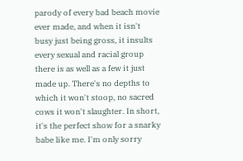parody of every bad beach movie ever made, and when it isn't busy just being gross, it insults every sexual and racial group there is as well as a few it just made up. There's no depths to which it won't stoop, no sacred cows it won't slaughter. In short, it's the perfect show for a snarky babe like me. I'm only sorry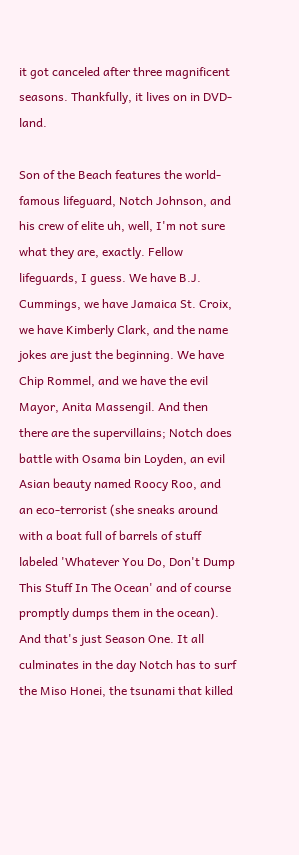it got canceled after three magnificent seasons. Thankfully, it lives on in DVD-land.

Son of the Beach features the world-famous lifeguard, Notch Johnson, and his crew of elite uh, well, I'm not sure what they are, exactly. Fellow lifeguards, I guess. We have B.J. Cummings, we have Jamaica St. Croix, we have Kimberly Clark, and the name jokes are just the beginning. We have Chip Rommel, and we have the evil Mayor, Anita Massengil. And then there are the supervillains; Notch does battle with Osama bin Loyden, an evil Asian beauty named Roocy Roo, and an eco-terrorist (she sneaks around with a boat full of barrels of stuff labeled 'Whatever You Do, Don't Dump This Stuff In The Ocean' and of course promptly dumps them in the ocean). And that's just Season One. It all culminates in the day Notch has to surf the Miso Honei, the tsunami that killed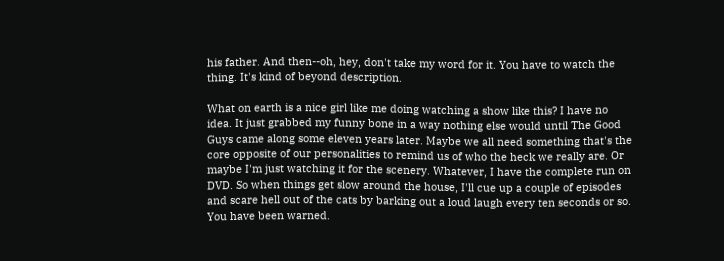his father. And then--oh, hey, don't take my word for it. You have to watch the thing. It's kind of beyond description.

What on earth is a nice girl like me doing watching a show like this? I have no idea. It just grabbed my funny bone in a way nothing else would until The Good Guys came along some eleven years later. Maybe we all need something that's the core opposite of our personalities to remind us of who the heck we really are. Or maybe I'm just watching it for the scenery. Whatever, I have the complete run on DVD. So when things get slow around the house, I'll cue up a couple of episodes and scare hell out of the cats by barking out a loud laugh every ten seconds or so. You have been warned.